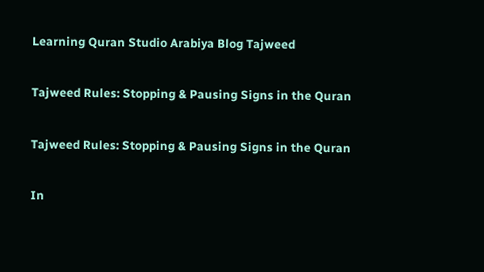Learning Quran Studio Arabiya Blog Tajweed

Tajweed Rules: Stopping & Pausing Signs in the Quran

Tajweed Rules: Stopping & Pausing Signs in the Quran

In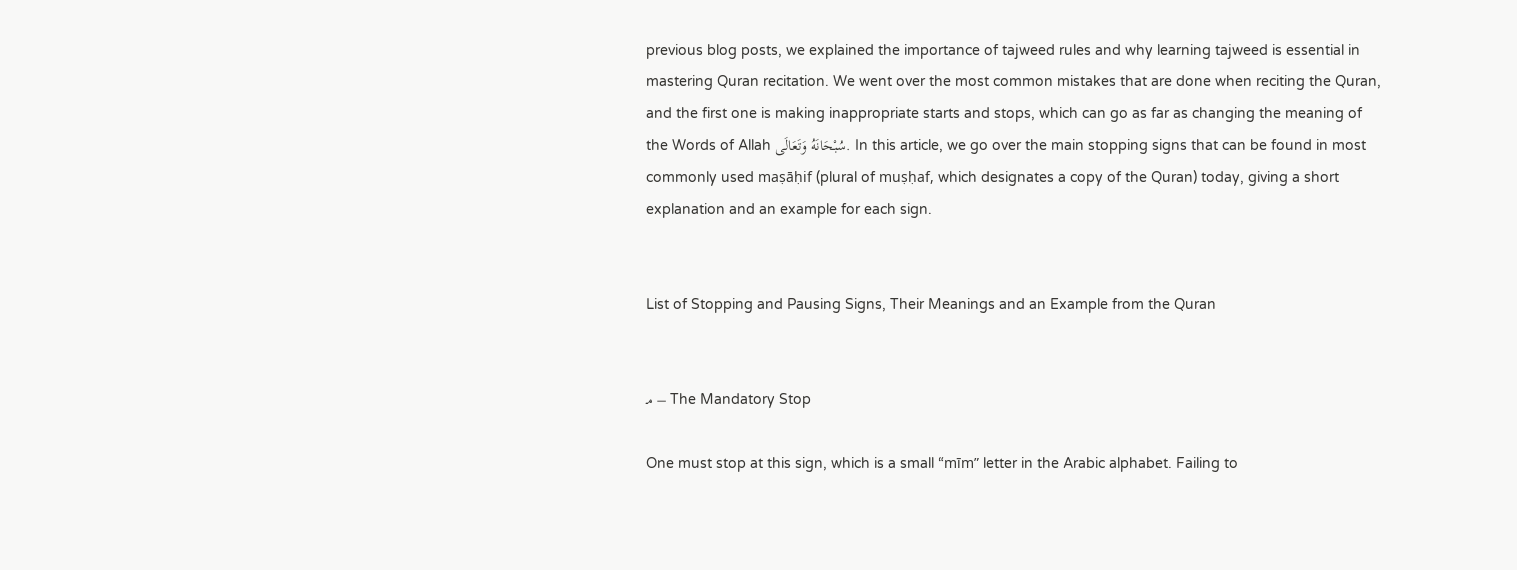previous blog posts, we explained the importance of tajweed rules and why learning tajweed is essential in mastering Quran recitation. We went over the most common mistakes that are done when reciting the Quran, and the first one is making inappropriate starts and stops, which can go as far as changing the meaning of the Words of Allah سُبْحَانَهُ وَتَعَالَى. In this article, we go over the main stopping signs that can be found in most commonly used maṣāḥif (plural of muṣḥaf, which designates a copy of the Quran) today, giving a short explanation and an example for each sign.


List of Stopping and Pausing Signs, Their Meanings and an Example from the Quran


مـ – The Mandatory Stop

One must stop at this sign, which is a small “mīm” letter in the Arabic alphabet. Failing to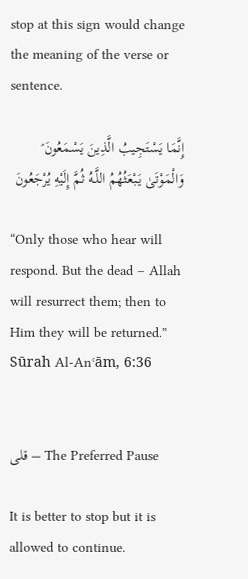stop at this sign would change the meaning of the verse or sentence.

إِنَّمَا يَسْتَجِيبُ الَّذِينَ يَسْمَعُونَ ۘ وَالْمَوْتَىٰ يَبْعَثُهُمُ اللَّـهُ ثُمَّ إِلَيْهِ يُرْجَعُونَ

“Only those who hear will respond. But the dead – Allah will resurrect them; then to Him they will be returned.”
Sūrah Al-Anʿām, 6:36


قلى – The Preferred Pause

It is better to stop but it is allowed to continue.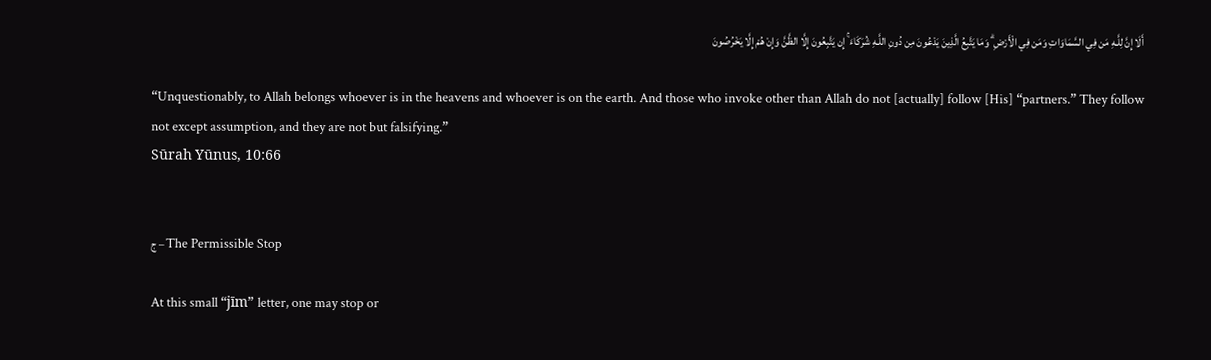أَلَا إِنَّ لِلَّـهِ مَن فِي السَّمَاوَاتِ وَمَن فِي الْأَرْضِ ۗ وَمَا يَتَّبِعُ الَّذِينَ يَدْعُونَ مِن دُونِ اللَّـهِ شُرَكَاءَ ۚ إِن يَتَّبِعُونَ إِلَّا الظَّنَّ وَإِنْ هُمْ إِلَّا يَخْرُصُونَ

“Unquestionably, to Allah belongs whoever is in the heavens and whoever is on the earth. And those who invoke other than Allah do not [actually] follow [His] “partners.” They follow not except assumption, and they are not but falsifying.”
Sūrah Yūnus, 10:66


ج – The Permissible Stop

At this small “jīm” letter, one may stop or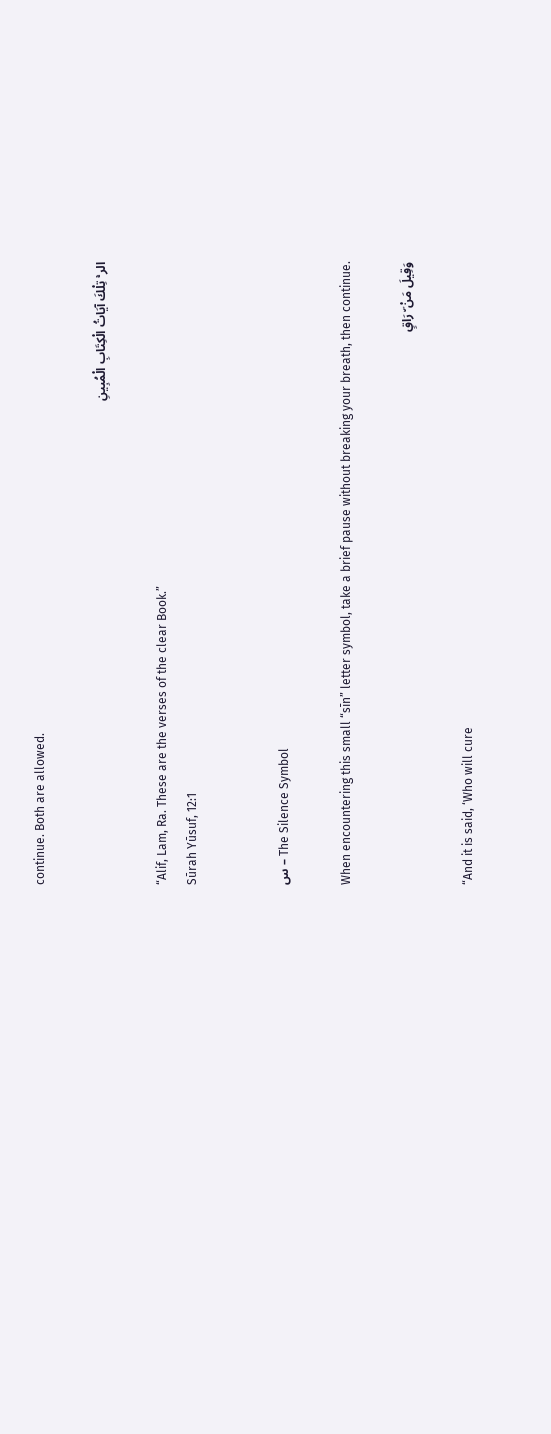continue. Both are allowed.

الر ۚ تِلْكَ آيَاتُ الْكِتَابِ الْمُبِينِ

“Alif, Lam, Ra. These are the verses of the clear Book.”
Sūrah Yūsuf, 12:1


س – The Silence Symbol

When encountering this small “sīn” letter symbol, take a brief pause without breaking your breath, then continue.

وَقِيلَ مَنْ ۜ رَاقٍ

“And it is said, ‘Who will cure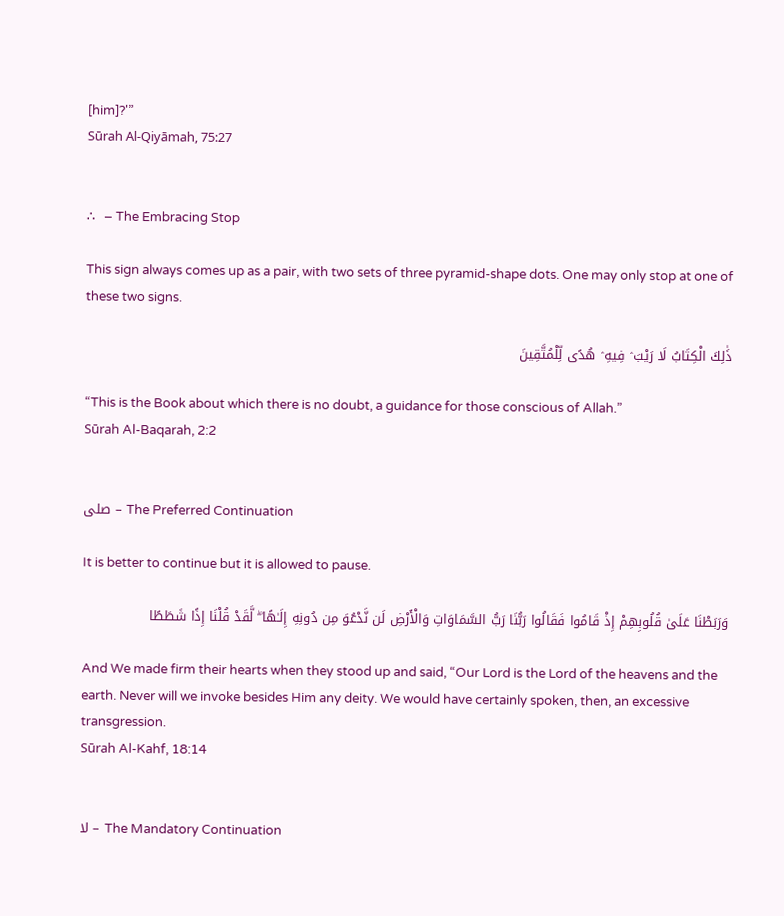[him]?'”
Sūrah Al-Qiyāmah, 75:27


∴   – The Embracing Stop

This sign always comes up as a pair, with two sets of three pyramid-shape dots. One may only stop at one of these two signs.

ذَٰلِكَ الْكِتَابُ لَا رَيْبَ ۛ فِيهِ ۛ هُدًى لِّلْمُتَّقِينَ

“This is the Book about which there is no doubt, a guidance for those conscious of Allah.”
Sūrah Al-Baqarah, 2:2


صلى – The Preferred Continuation

It is better to continue but it is allowed to pause.

وَرَبَطْنَا عَلَىٰ قُلُوبِهِمْ إِذْ قَامُوا فَقَالُوا رَبُّنَا رَبُّ السَّمَاوَاتِ وَالْأَرْضِ لَن نَّدْعُوَ مِن دُونِهِ إِلَـٰهًا ۖ لَّقَدْ قُلْنَا إِذًا شَطَطًا

And We made firm their hearts when they stood up and said, “Our Lord is the Lord of the heavens and the earth. Never will we invoke besides Him any deity. We would have certainly spoken, then, an excessive transgression.
Sūrah Al-Kahf, 18:14


لا – The Mandatory Continuation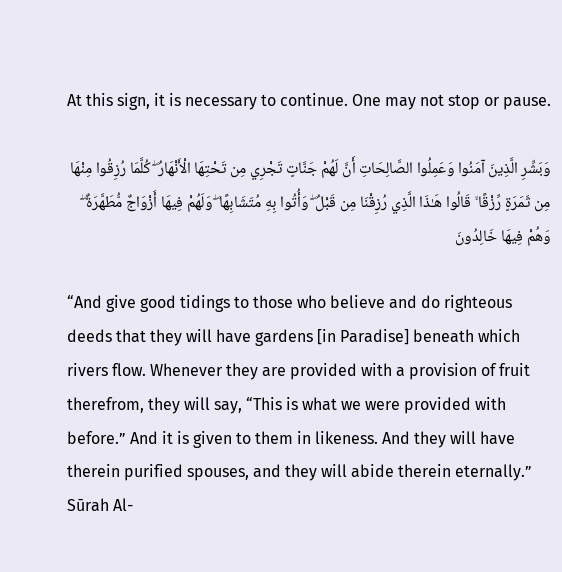At this sign, it is necessary to continue. One may not stop or pause.

وَبَشِّرِ الَّذِينَ آمَنُوا وَعَمِلُوا الصَّالِحَاتِ أَنَّ لَهُمْ جَنَّاتٍ تَجْرِي مِن تَحْتِهَا الْأَنْهَارُ ۖ كُلَّمَا رُزِقُوا مِنْهَا مِن ثَمَرَةٍ رِّزْقًا ۙ قَالُوا هَـٰذَا الَّذِي رُزِقْنَا مِن قَبْلُ ۖ وَأُتُوا بِهِ مُتَشَابِهًا ۖ وَلَهُمْ فِيهَا أَزْوَاجٌ مُّطَهَّرَةٌ ۖ وَهُمْ فِيهَا خَالِدُونَ

“And give good tidings to those who believe and do righteous deeds that they will have gardens [in Paradise] beneath which rivers flow. Whenever they are provided with a provision of fruit therefrom, they will say, “This is what we were provided with before.” And it is given to them in likeness. And they will have therein purified spouses, and they will abide therein eternally.”
Sūrah Al-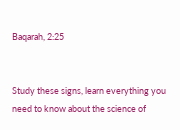Baqarah, 2:25


Study these signs, learn everything you need to know about the science of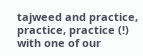tajweed and practice, practice, practice (!) with one of our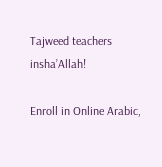Tajweed teachers insha’Allah!

Enroll in Online Arabic,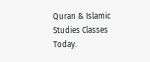Quran & Islamic Studies Classes Today.